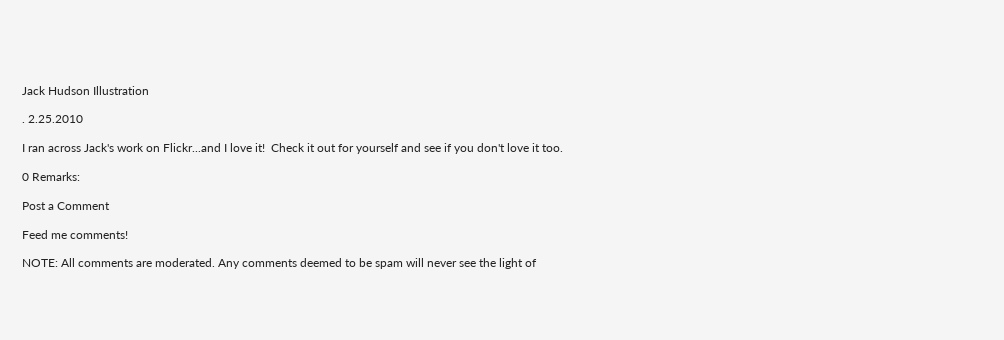Jack Hudson Illustration

. 2.25.2010

I ran across Jack's work on Flickr...and I love it!  Check it out for yourself and see if you don't love it too.

0 Remarks:

Post a Comment

Feed me comments!

NOTE: All comments are moderated. Any comments deemed to be spam will never see the light of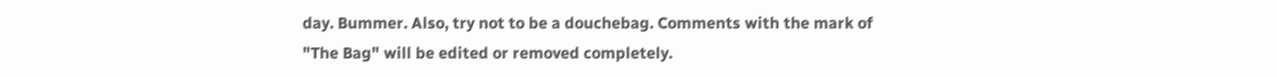day. Bummer. Also, try not to be a douchebag. Comments with the mark of "The Bag" will be edited or removed completely.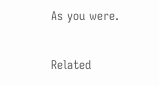As you were.

Related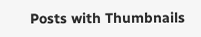Posts with Thumbnails